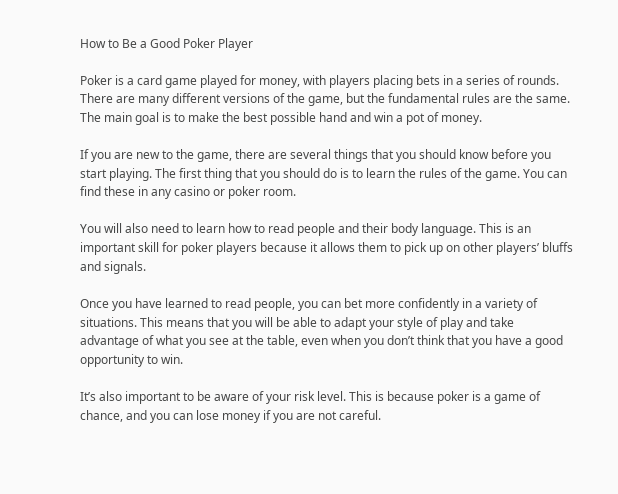How to Be a Good Poker Player

Poker is a card game played for money, with players placing bets in a series of rounds. There are many different versions of the game, but the fundamental rules are the same. The main goal is to make the best possible hand and win a pot of money.

If you are new to the game, there are several things that you should know before you start playing. The first thing that you should do is to learn the rules of the game. You can find these in any casino or poker room.

You will also need to learn how to read people and their body language. This is an important skill for poker players because it allows them to pick up on other players’ bluffs and signals.

Once you have learned to read people, you can bet more confidently in a variety of situations. This means that you will be able to adapt your style of play and take advantage of what you see at the table, even when you don’t think that you have a good opportunity to win.

It’s also important to be aware of your risk level. This is because poker is a game of chance, and you can lose money if you are not careful.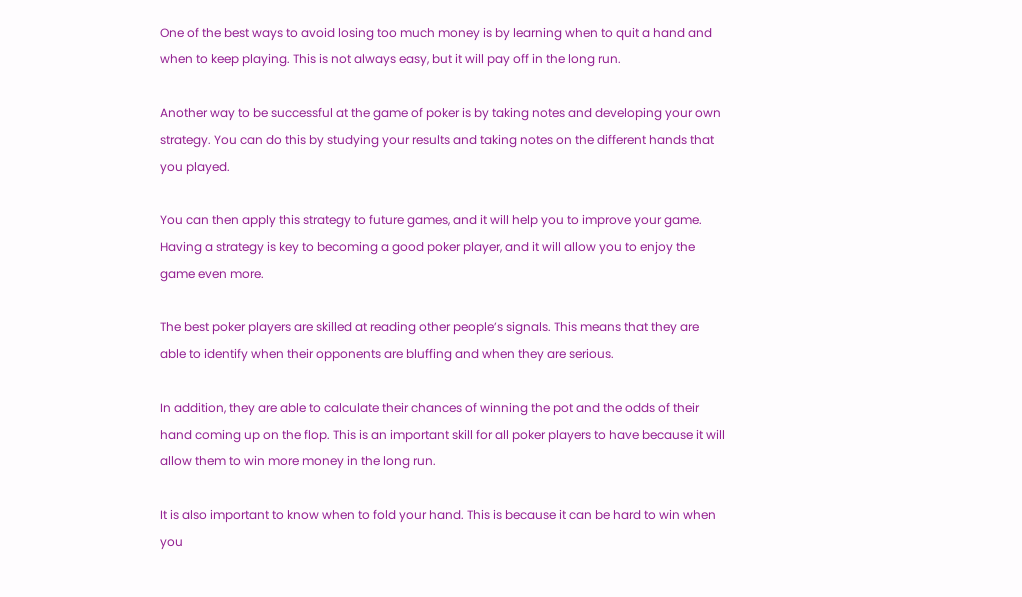One of the best ways to avoid losing too much money is by learning when to quit a hand and when to keep playing. This is not always easy, but it will pay off in the long run.

Another way to be successful at the game of poker is by taking notes and developing your own strategy. You can do this by studying your results and taking notes on the different hands that you played.

You can then apply this strategy to future games, and it will help you to improve your game. Having a strategy is key to becoming a good poker player, and it will allow you to enjoy the game even more.

The best poker players are skilled at reading other people’s signals. This means that they are able to identify when their opponents are bluffing and when they are serious.

In addition, they are able to calculate their chances of winning the pot and the odds of their hand coming up on the flop. This is an important skill for all poker players to have because it will allow them to win more money in the long run.

It is also important to know when to fold your hand. This is because it can be hard to win when you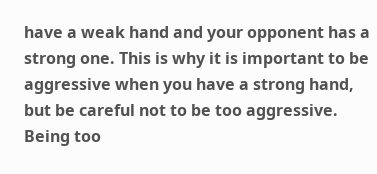have a weak hand and your opponent has a strong one. This is why it is important to be aggressive when you have a strong hand, but be careful not to be too aggressive. Being too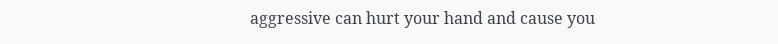aggressive can hurt your hand and cause you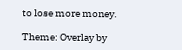to lose more money.

Theme: Overlay by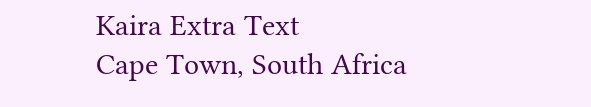Kaira Extra Text
Cape Town, South Africa